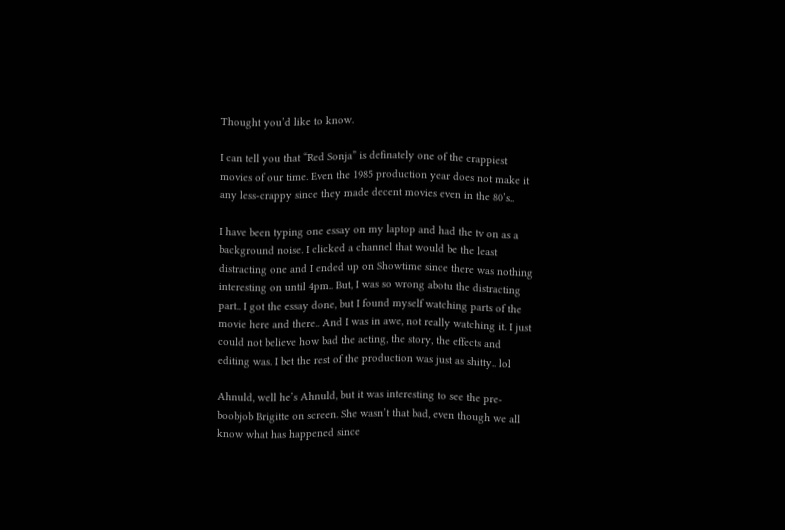Thought you’d like to know.

I can tell you that “Red Sonja” is definately one of the crappiest movies of our time. Even the 1985 production year does not make it any less-crappy since they made decent movies even in the 80’s..

I have been typing one essay on my laptop and had the tv on as a background noise. I clicked a channel that would be the least distracting one and I ended up on Showtime since there was nothing interesting on until 4pm.. But, I was so wrong abotu the distracting part.. I got the essay done, but I found myself watching parts of the movie here and there.. And I was in awe, not really watching it. I just could not believe how bad the acting, the story, the effects and editing was. I bet the rest of the production was just as shitty.. lol

Ahnuld, well he’s Ahnuld, but it was interesting to see the pre-boobjob Brigitte on screen. She wasn’t that bad, even though we all know what has happened since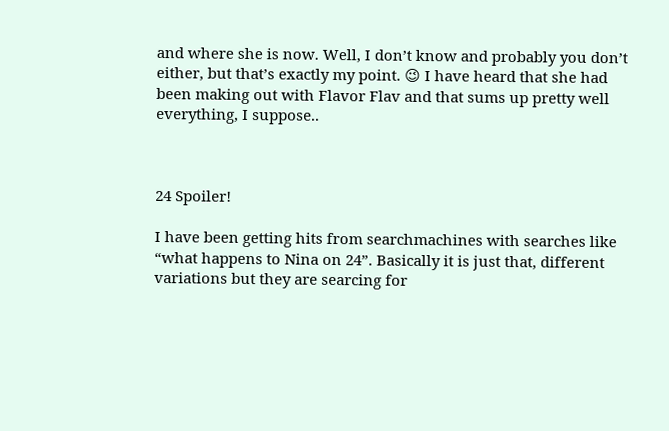and where she is now. Well, I don’t know and probably you don’t either, but that’s exactly my point. 😉 I have heard that she had been making out with Flavor Flav and that sums up pretty well everything, I suppose..



24 Spoiler!

I have been getting hits from searchmachines with searches like “what happens to Nina on 24”. Basically it is just that, different variations but they are searcing for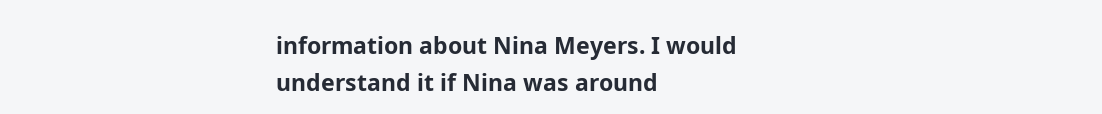information about Nina Meyers. I would understand it if Nina was around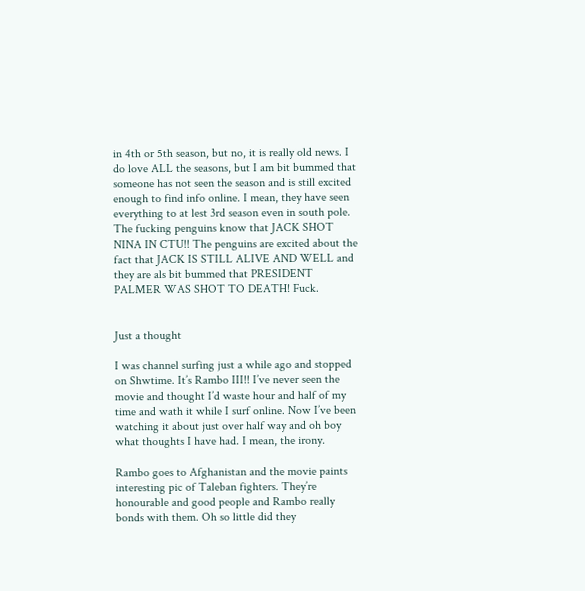in 4th or 5th season, but no, it is really old news. I do love ALL the seasons, but I am bit bummed that someone has not seen the season and is still excited enough to find info online. I mean, they have seen everything to at lest 3rd season even in south pole. The fucking penguins know that JACK SHOT NINA IN CTU!! The penguins are excited about the fact that JACK IS STILL ALIVE AND WELL and they are als bit bummed that PRESIDENT PALMER WAS SHOT TO DEATH! Fuck.


Just a thought

I was channel surfing just a while ago and stopped on Shwtime. It’s Rambo III!! I’ve never seen the movie and thought I’d waste hour and half of my time and wath it while I surf online. Now I’ve been watching it about just over half way and oh boy what thoughts I have had. I mean, the irony.

Rambo goes to Afghanistan and the movie paints interesting pic of Taleban fighters. They’re honourable and good people and Rambo really bonds with them. Oh so little did they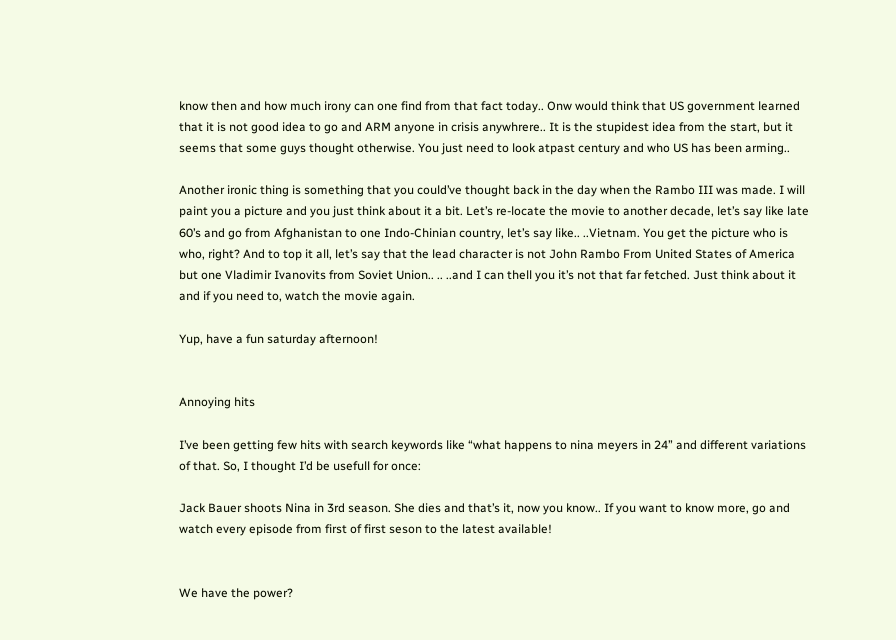know then and how much irony can one find from that fact today.. Onw would think that US government learned that it is not good idea to go and ARM anyone in crisis anywhrere.. It is the stupidest idea from the start, but it seems that some guys thought otherwise. You just need to look atpast century and who US has been arming..

Another ironic thing is something that you could’ve thought back in the day when the Rambo III was made. I will paint you a picture and you just think about it a bit. Let’s re-locate the movie to another decade, let’s say like late 60’s and go from Afghanistan to one Indo-Chinian country, let’s say like.. ..Vietnam. You get the picture who is who, right? And to top it all, let’s say that the lead character is not John Rambo From United States of America but one Vladimir Ivanovits from Soviet Union.. .. ..and I can thell you it’s not that far fetched. Just think about it and if you need to, watch the movie again.

Yup, have a fun saturday afternoon!


Annoying hits

I’ve been getting few hits with search keywords like “what happens to nina meyers in 24” and different variations of that. So, I thought I’d be usefull for once:

Jack Bauer shoots Nina in 3rd season. She dies and that’s it, now you know.. If you want to know more, go and watch every episode from first of first seson to the latest available!


We have the power?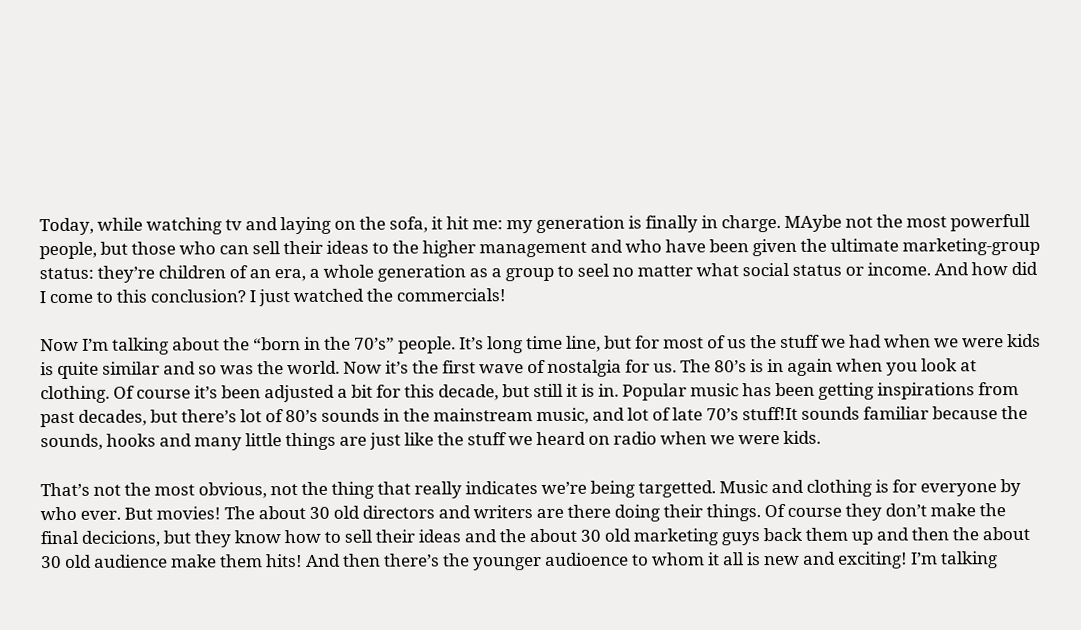Today, while watching tv and laying on the sofa, it hit me: my generation is finally in charge. MAybe not the most powerfull people, but those who can sell their ideas to the higher management and who have been given the ultimate marketing-group status: they’re children of an era, a whole generation as a group to seel no matter what social status or income. And how did I come to this conclusion? I just watched the commercials!

Now I’m talking about the “born in the 70’s” people. It’s long time line, but for most of us the stuff we had when we were kids is quite similar and so was the world. Now it’s the first wave of nostalgia for us. The 80’s is in again when you look at clothing. Of course it’s been adjusted a bit for this decade, but still it is in. Popular music has been getting inspirations from past decades, but there’s lot of 80’s sounds in the mainstream music, and lot of late 70’s stuff!It sounds familiar because the sounds, hooks and many little things are just like the stuff we heard on radio when we were kids.

That’s not the most obvious, not the thing that really indicates we’re being targetted. Music and clothing is for everyone by who ever. But movies! The about 30 old directors and writers are there doing their things. Of course they don’t make the final decicions, but they know how to sell their ideas and the about 30 old marketing guys back them up and then the about 30 old audience make them hits! And then there’s the younger audioence to whom it all is new and exciting! I’m talking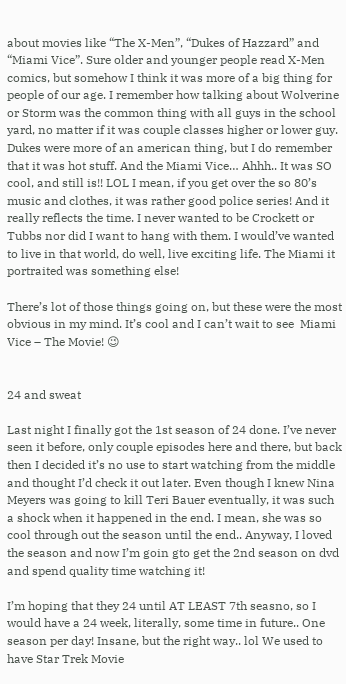about movies like “The X-Men”, “Dukes of Hazzard” and “Miami Vice”. Sure older and younger people read X-Men comics, but somehow I think it was more of a big thing for people of our age. I remember how talking about Wolverine or Storm was the common thing with all guys in the school yard, no matter if it was couple classes higher or lower guy. Dukes were more of an american thing, but I do remember that it was hot stuff. And the Miami Vice… Ahhh.. It was SO cool, and still is!! LOL I mean, if you get over the so 80’s music and clothes, it was rather good police series! And it really reflects the time. I never wanted to be Crockett or Tubbs nor did I want to hang with them. I would’ve wanted to live in that world, do well, live exciting life. The Miami it portraited was something else!

There’s lot of those things going on, but these were the most obvious in my mind. It’s cool and I can’t wait to see  Miami Vice – The Movie! 😉


24 and sweat

Last night I finally got the 1st season of 24 done. I’ve never seen it before, only couple episodes here and there, but back then I decided it’s no use to start watching from the middle and thought I’d check it out later. Even though I knew Nina Meyers was going to kill Teri Bauer eventually, it was such a shock when it happened in the end. I mean, she was so cool through out the season until the end.. Anyway, I loved the season and now I’m goin gto get the 2nd season on dvd and spend quality time watching it!

I’m hoping that they 24 until AT LEAST 7th seasno, so I would have a 24 week, literally, some time in future.. One season per day! Insane, but the right way.. lol We used to have Star Trek Movie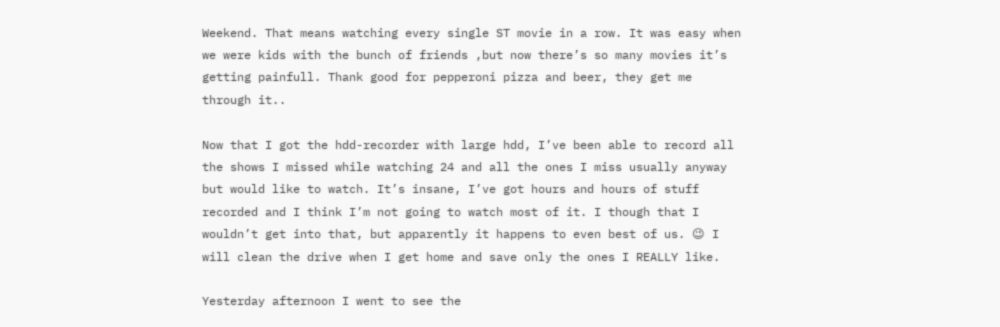Weekend. That means watching every single ST movie in a row. It was easy when we were kids with the bunch of friends ,but now there’s so many movies it’s getting painfull. Thank good for pepperoni pizza and beer, they get me through it..

Now that I got the hdd-recorder with large hdd, I’ve been able to record all the shows I missed while watching 24 and all the ones I miss usually anyway but would like to watch. It’s insane, I’ve got hours and hours of stuff recorded and I think I’m not going to watch most of it. I though that I wouldn’t get into that, but apparently it happens to even best of us. 😉 I will clean the drive when I get home and save only the ones I REALLY like.

Yesterday afternoon I went to see the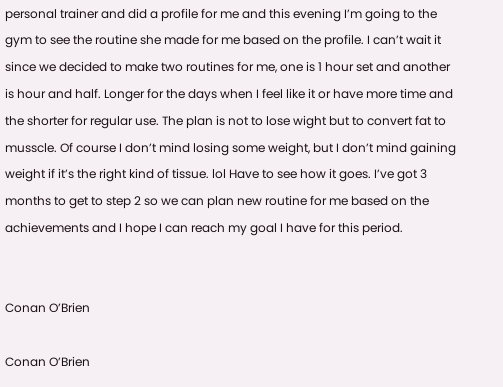personal trainer and did a profile for me and this evening I’m going to the gym to see the routine she made for me based on the profile. I can’t wait it since we decided to make two routines for me, one is 1 hour set and another is hour and half. Longer for the days when I feel like it or have more time and the shorter for regular use. The plan is not to lose wight but to convert fat to musscle. Of course I don’t mind losing some weight, but I don’t mind gaining weight if it’s the right kind of tissue. lol Have to see how it goes. I’ve got 3 months to get to step 2 so we can plan new routine for me based on the achievements and I hope I can reach my goal I have for this period.


Conan O’Brien

Conan O’Brien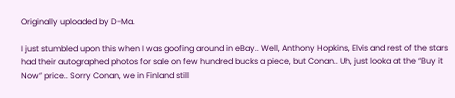Originally uploaded by D-Ma.

I just stumbled upon this when I was goofing around in eBay.. Well, Anthony Hopkins, Elvis and rest of the stars had their autographed photos for sale on few hundred bucks a piece, but Conan.. Uh, just looka at the “Buy it Now” price.. Sorry Conan, we in Finland still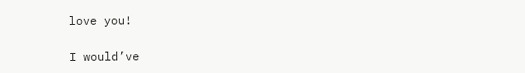love you!

I would’ve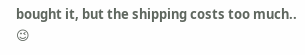bought it, but the shipping costs too much.. 😉